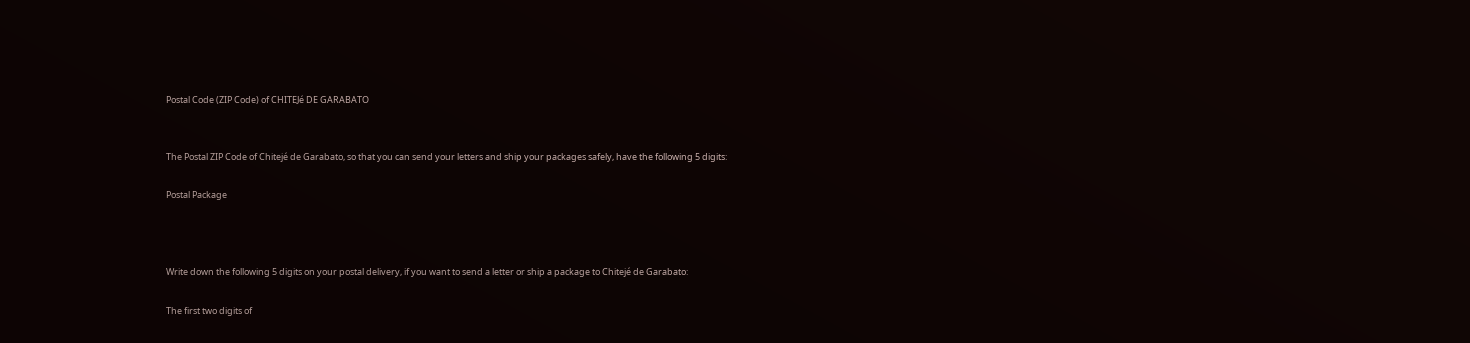Postal Code (ZIP Code) of CHITEJé DE GARABATO


The Postal ZIP Code of Chitejé de Garabato, so that you can send your letters and ship your packages safely, have the following 5 digits:

Postal Package



Write down the following 5 digits on your postal delivery, if you want to send a letter or ship a package to Chitejé de Garabato:

The first two digits of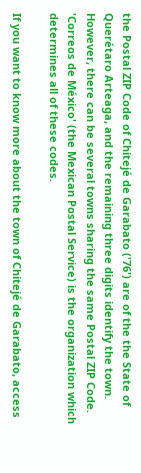the Postal ZIP Code of Chitejé de Garabato ('76') are of the the State of Querétaro Arteaga, and the remaining three digits identify the town. However, there can be several towns sharing the same Postal ZIP Code. 'Correos de México' (the Mexican Postal Service) is the organization which determines all of these codes.

If you want to know more about the town of Chitejé de Garabato, access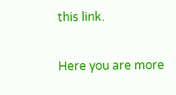this link.

Here you are more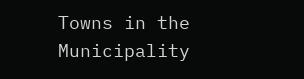Towns in the Municipality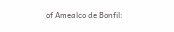of Amealco de Bonfil: